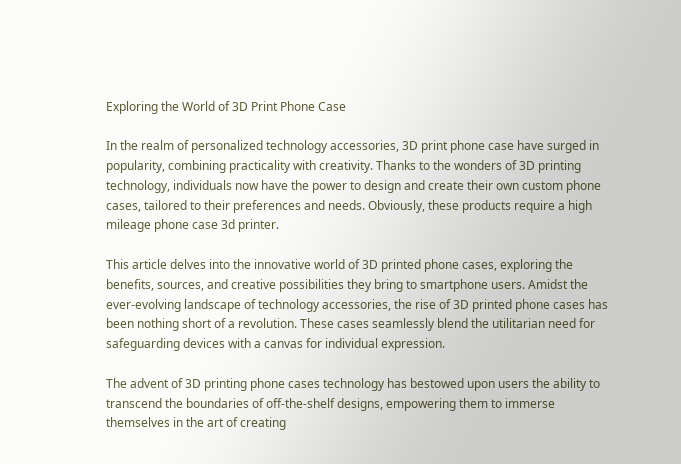Exploring the World of 3D Print Phone Case

In the realm of personalized technology accessories, 3D print phone case have surged in popularity, combining practicality with creativity. Thanks to the wonders of 3D printing technology, individuals now have the power to design and create their own custom phone cases, tailored to their preferences and needs. Obviously, these products require a high mileage phone case 3d printer.

This article delves into the innovative world of 3D printed phone cases, exploring the benefits, sources, and creative possibilities they bring to smartphone users. Amidst the ever-evolving landscape of technology accessories, the rise of 3D printed phone cases has been nothing short of a revolution. These cases seamlessly blend the utilitarian need for safeguarding devices with a canvas for individual expression.

The advent of 3D printing phone cases technology has bestowed upon users the ability to transcend the boundaries of off-the-shelf designs, empowering them to immerse themselves in the art of creating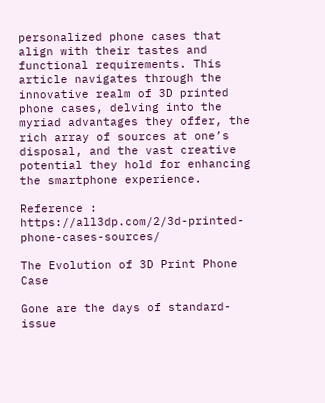personalized phone cases that align with their tastes and functional requirements. This article navigates through the innovative realm of 3D printed phone cases, delving into the myriad advantages they offer, the rich array of sources at one’s disposal, and the vast creative potential they hold for enhancing the smartphone experience.

Reference : https://all3dp.com/2/3d-printed-phone-cases-sources/

The Evolution of 3D Print Phone Case

Gone are the days of standard-issue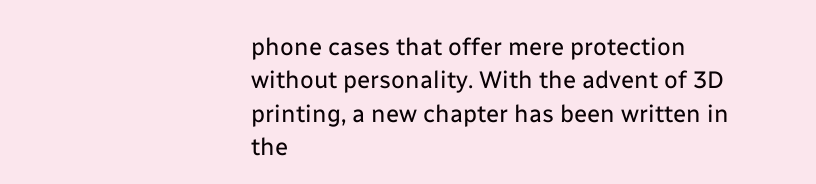phone cases that offer mere protection without personality. With the advent of 3D printing, a new chapter has been written in the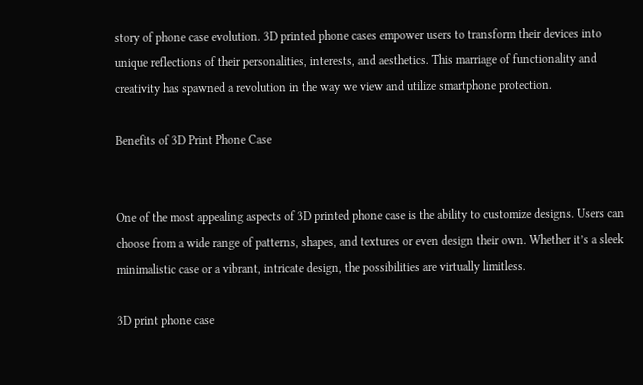story of phone case evolution. 3D printed phone cases empower users to transform their devices into unique reflections of their personalities, interests, and aesthetics. This marriage of functionality and creativity has spawned a revolution in the way we view and utilize smartphone protection.

Benefits of 3D Print Phone Case


One of the most appealing aspects of 3D printed phone case is the ability to customize designs. Users can choose from a wide range of patterns, shapes, and textures or even design their own. Whether it’s a sleek minimalistic case or a vibrant, intricate design, the possibilities are virtually limitless.

3D print phone case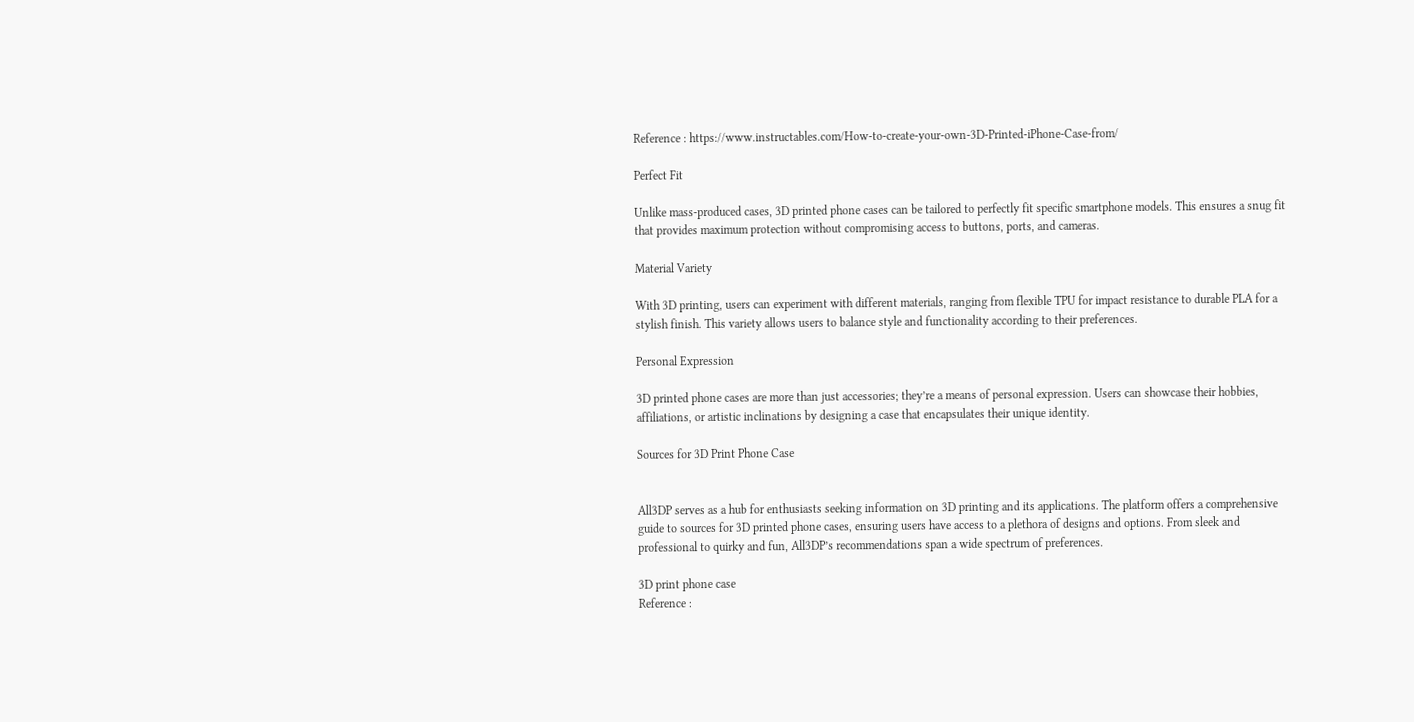Reference : https://www.instructables.com/How-to-create-your-own-3D-Printed-iPhone-Case-from/

Perfect Fit

Unlike mass-produced cases, 3D printed phone cases can be tailored to perfectly fit specific smartphone models. This ensures a snug fit that provides maximum protection without compromising access to buttons, ports, and cameras.

Material Variety

With 3D printing, users can experiment with different materials, ranging from flexible TPU for impact resistance to durable PLA for a stylish finish. This variety allows users to balance style and functionality according to their preferences.

Personal Expression

3D printed phone cases are more than just accessories; they’re a means of personal expression. Users can showcase their hobbies, affiliations, or artistic inclinations by designing a case that encapsulates their unique identity.

Sources for 3D Print Phone Case


All3DP serves as a hub for enthusiasts seeking information on 3D printing and its applications. The platform offers a comprehensive guide to sources for 3D printed phone cases, ensuring users have access to a plethora of designs and options. From sleek and professional to quirky and fun, All3DP’s recommendations span a wide spectrum of preferences.

3D print phone case
Reference :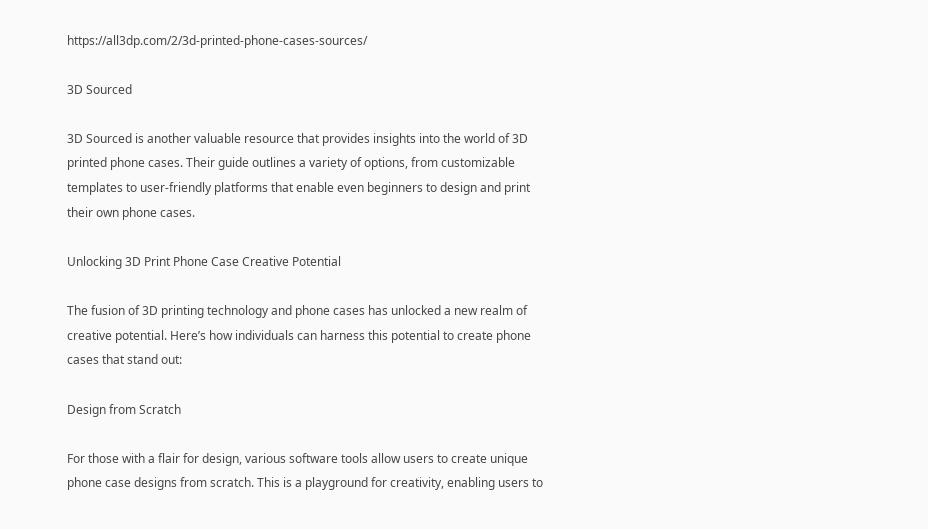https://all3dp.com/2/3d-printed-phone-cases-sources/

3D Sourced

3D Sourced is another valuable resource that provides insights into the world of 3D printed phone cases. Their guide outlines a variety of options, from customizable templates to user-friendly platforms that enable even beginners to design and print their own phone cases.

Unlocking 3D Print Phone Case Creative Potential

The fusion of 3D printing technology and phone cases has unlocked a new realm of creative potential. Here’s how individuals can harness this potential to create phone cases that stand out:

Design from Scratch

For those with a flair for design, various software tools allow users to create unique phone case designs from scratch. This is a playground for creativity, enabling users to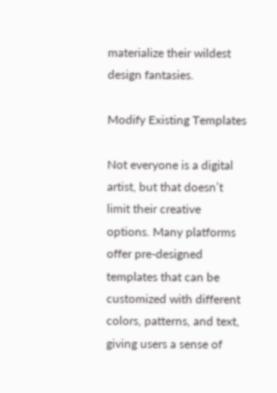materialize their wildest design fantasies.

Modify Existing Templates

Not everyone is a digital artist, but that doesn’t limit their creative options. Many platforms offer pre-designed templates that can be customized with different colors, patterns, and text, giving users a sense of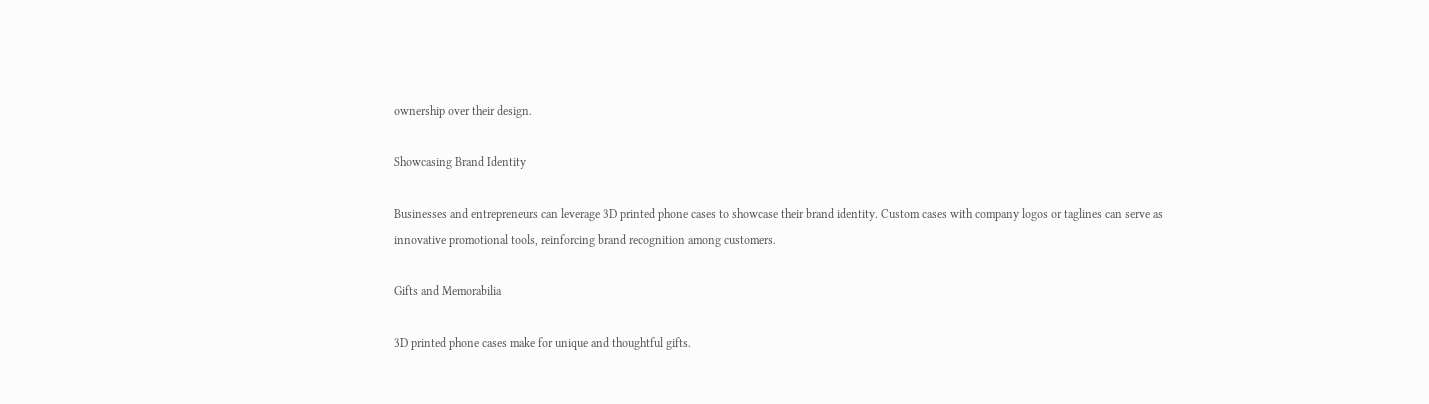ownership over their design.

Showcasing Brand Identity

Businesses and entrepreneurs can leverage 3D printed phone cases to showcase their brand identity. Custom cases with company logos or taglines can serve as innovative promotional tools, reinforcing brand recognition among customers.

Gifts and Memorabilia

3D printed phone cases make for unique and thoughtful gifts.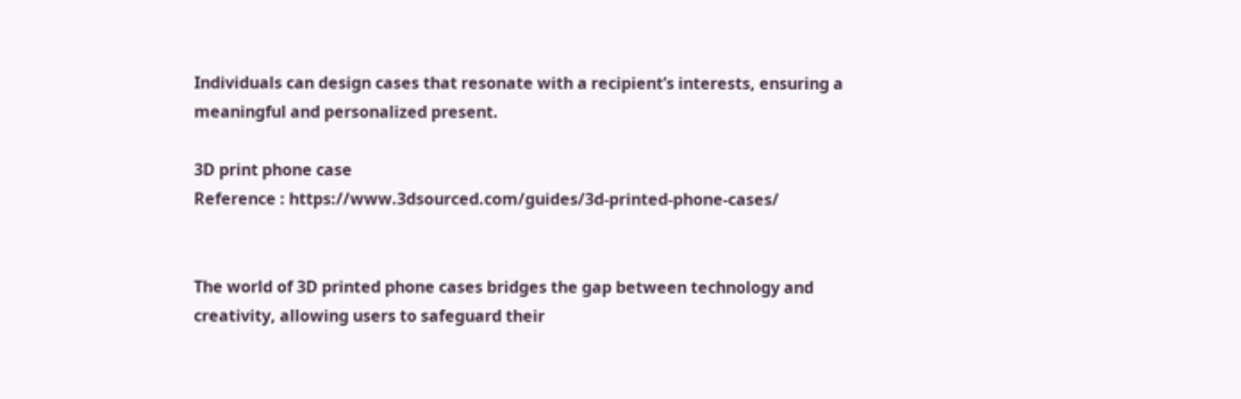Individuals can design cases that resonate with a recipient’s interests, ensuring a meaningful and personalized present.

3D print phone case
Reference : https://www.3dsourced.com/guides/3d-printed-phone-cases/


The world of 3D printed phone cases bridges the gap between technology and creativity, allowing users to safeguard their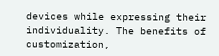devices while expressing their individuality. The benefits of customization,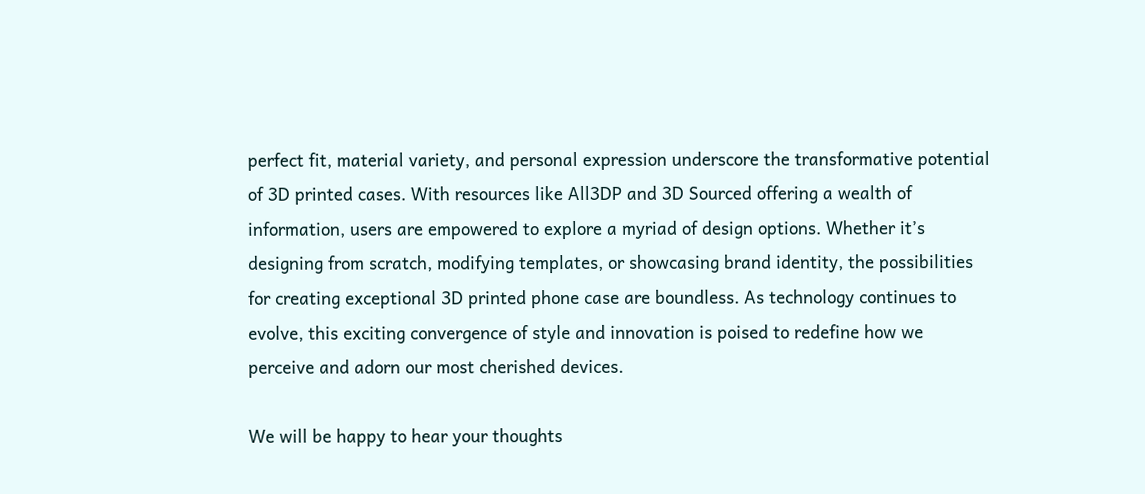perfect fit, material variety, and personal expression underscore the transformative potential of 3D printed cases. With resources like All3DP and 3D Sourced offering a wealth of information, users are empowered to explore a myriad of design options. Whether it’s designing from scratch, modifying templates, or showcasing brand identity, the possibilities for creating exceptional 3D printed phone case are boundless. As technology continues to evolve, this exciting convergence of style and innovation is poised to redefine how we perceive and adorn our most cherished devices.

We will be happy to hear your thoughts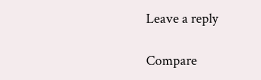Leave a reply

Compare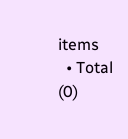items
  • Total (0)